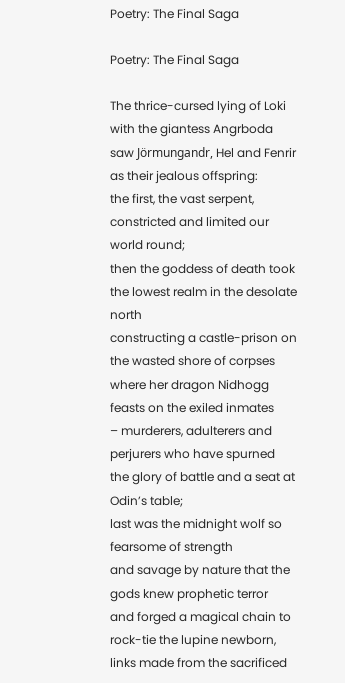Poetry: The Final Saga

Poetry: The Final Saga

The thrice-cursed lying of Loki with the giantess Angrboda
saw Jörmungandr, Hel and Fenrir as their jealous offspring:
the first, the vast serpent, constricted and limited our world round;
then the goddess of death took the lowest realm in the desolate north
constructing a castle-prison on the wasted shore of corpses
where her dragon Nidhogg feasts on the exiled inmates
– murderers, adulterers and perjurers who have spurned
the glory of battle and a seat at Odin’s table;
last was the midnight wolf so fearsome of strength
and savage by nature that the gods knew prophetic terror
and forged a magical chain to rock-tie the lupine newborn,
links made from the sacrificed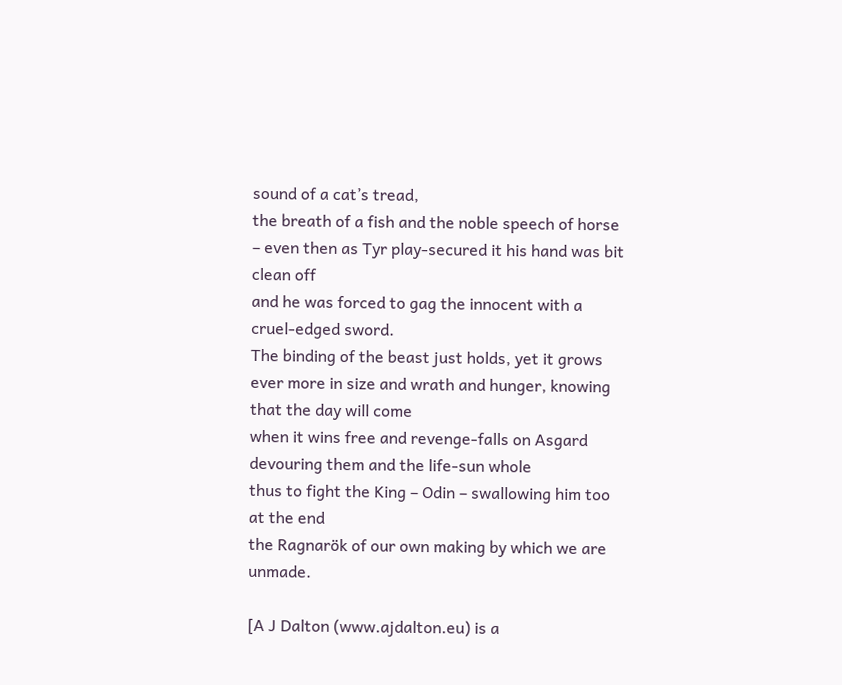sound of a cat’s tread,
the breath of a fish and the noble speech of horse
– even then as Tyr play-secured it his hand was bit clean off
and he was forced to gag the innocent with a cruel-edged sword.
The binding of the beast just holds, yet it grows
ever more in size and wrath and hunger, knowing that the day will come
when it wins free and revenge-falls on Asgard
devouring them and the life-sun whole
thus to fight the King – Odin – swallowing him too at the end
the Ragnarök of our own making by which we are unmade.

[A J Dalton (www.ajdalton.eu) is a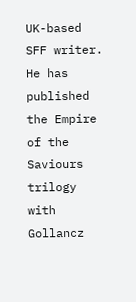UK-based SFF writer. He has published the Empire of the Saviours trilogy with Gollancz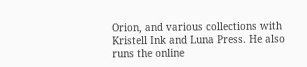Orion, and various collections with Kristell Ink and Luna Press. He also runs the online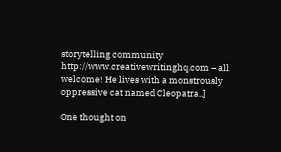storytelling community http://www.creativewritinghq.com – all welcome! He lives with a monstrously oppressive cat named Cleopatra..]

One thought on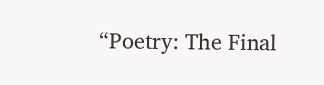“Poetry: The Final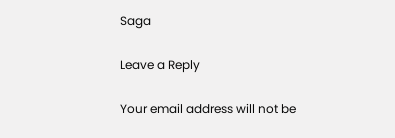Saga

Leave a Reply

Your email address will not be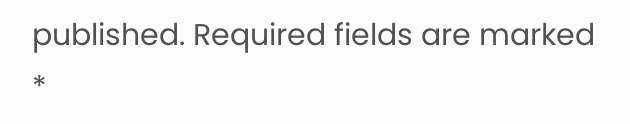published. Required fields are marked *